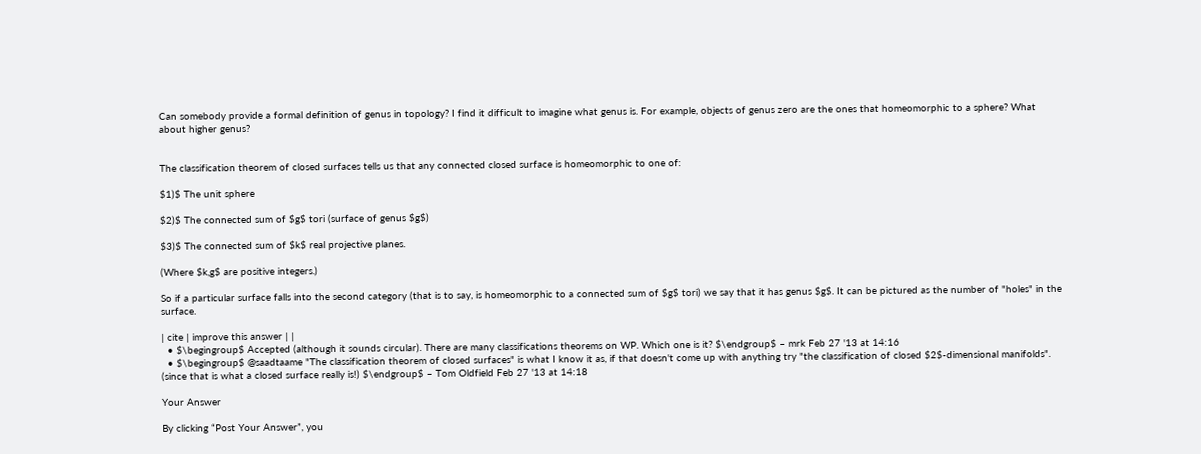Can somebody provide a formal definition of genus in topology? I find it difficult to imagine what genus is. For example, objects of genus zero are the ones that homeomorphic to a sphere? What about higher genus?


The classification theorem of closed surfaces tells us that any connected closed surface is homeomorphic to one of:

$1)$ The unit sphere

$2)$ The connected sum of $g$ tori (surface of genus $g$)

$3)$ The connected sum of $k$ real projective planes.

(Where $k,g$ are positive integers.)

So if a particular surface falls into the second category (that is to say, is homeomorphic to a connected sum of $g$ tori) we say that it has genus $g$. It can be pictured as the number of "holes" in the surface.

| cite | improve this answer | |
  • $\begingroup$ Accepted (although it sounds circular). There are many classifications theorems on WP. Which one is it? $\endgroup$ – mrk Feb 27 '13 at 14:16
  • $\begingroup$ @saadtaame "The classification theorem of closed surfaces" is what I know it as, if that doesn't come up with anything try "the classification of closed $2$-dimensional manifolds". (since that is what a closed surface really is!) $\endgroup$ – Tom Oldfield Feb 27 '13 at 14:18

Your Answer

By clicking “Post Your Answer”, you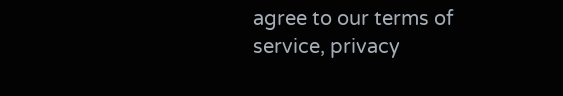agree to our terms of service, privacy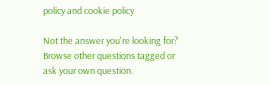policy and cookie policy

Not the answer you're looking for? Browse other questions tagged or ask your own question.